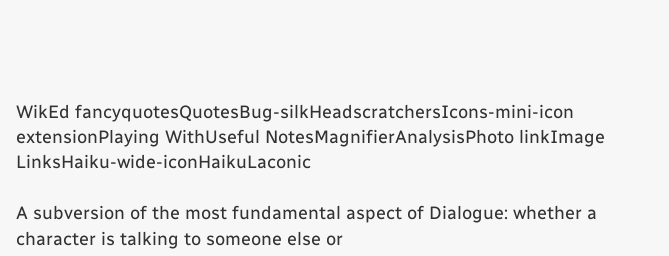WikEd fancyquotesQuotesBug-silkHeadscratchersIcons-mini-icon extensionPlaying WithUseful NotesMagnifierAnalysisPhoto linkImage LinksHaiku-wide-iconHaikuLaconic

A subversion of the most fundamental aspect of Dialogue: whether a character is talking to someone else or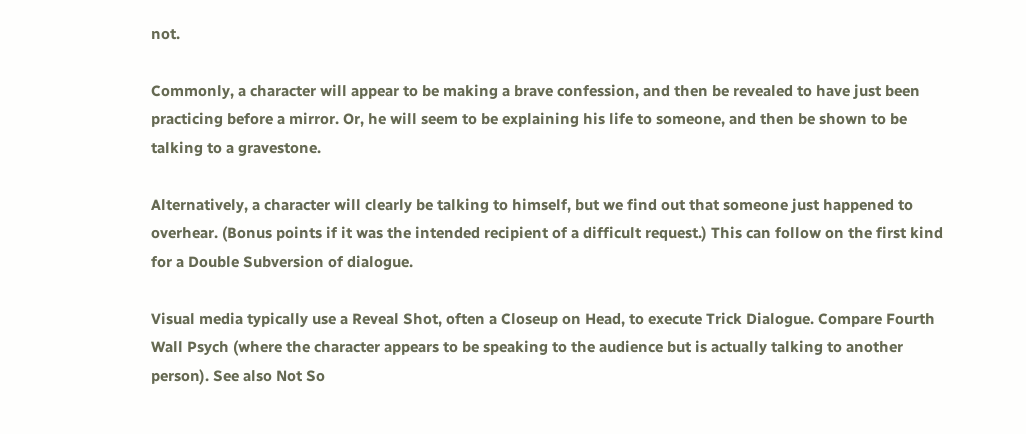not.

Commonly, a character will appear to be making a brave confession, and then be revealed to have just been practicing before a mirror. Or, he will seem to be explaining his life to someone, and then be shown to be talking to a gravestone.

Alternatively, a character will clearly be talking to himself, but we find out that someone just happened to overhear. (Bonus points if it was the intended recipient of a difficult request.) This can follow on the first kind for a Double Subversion of dialogue.

Visual media typically use a Reveal Shot, often a Closeup on Head, to execute Trick Dialogue. Compare Fourth Wall Psych (where the character appears to be speaking to the audience but is actually talking to another person). See also Not So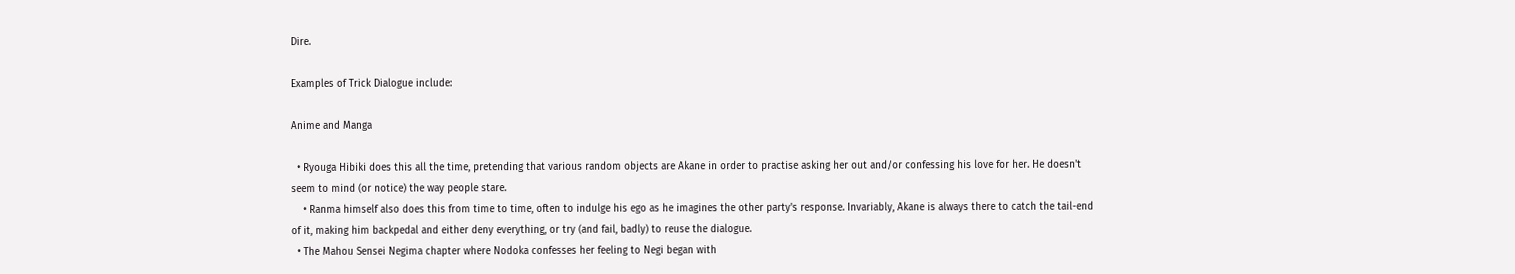Dire.

Examples of Trick Dialogue include:

Anime and Manga

  • Ryouga Hibiki does this all the time, pretending that various random objects are Akane in order to practise asking her out and/or confessing his love for her. He doesn't seem to mind (or notice) the way people stare.
    • Ranma himself also does this from time to time, often to indulge his ego as he imagines the other party's response. Invariably, Akane is always there to catch the tail-end of it, making him backpedal and either deny everything, or try (and fail, badly) to reuse the dialogue.
  • The Mahou Sensei Negima chapter where Nodoka confesses her feeling to Negi began with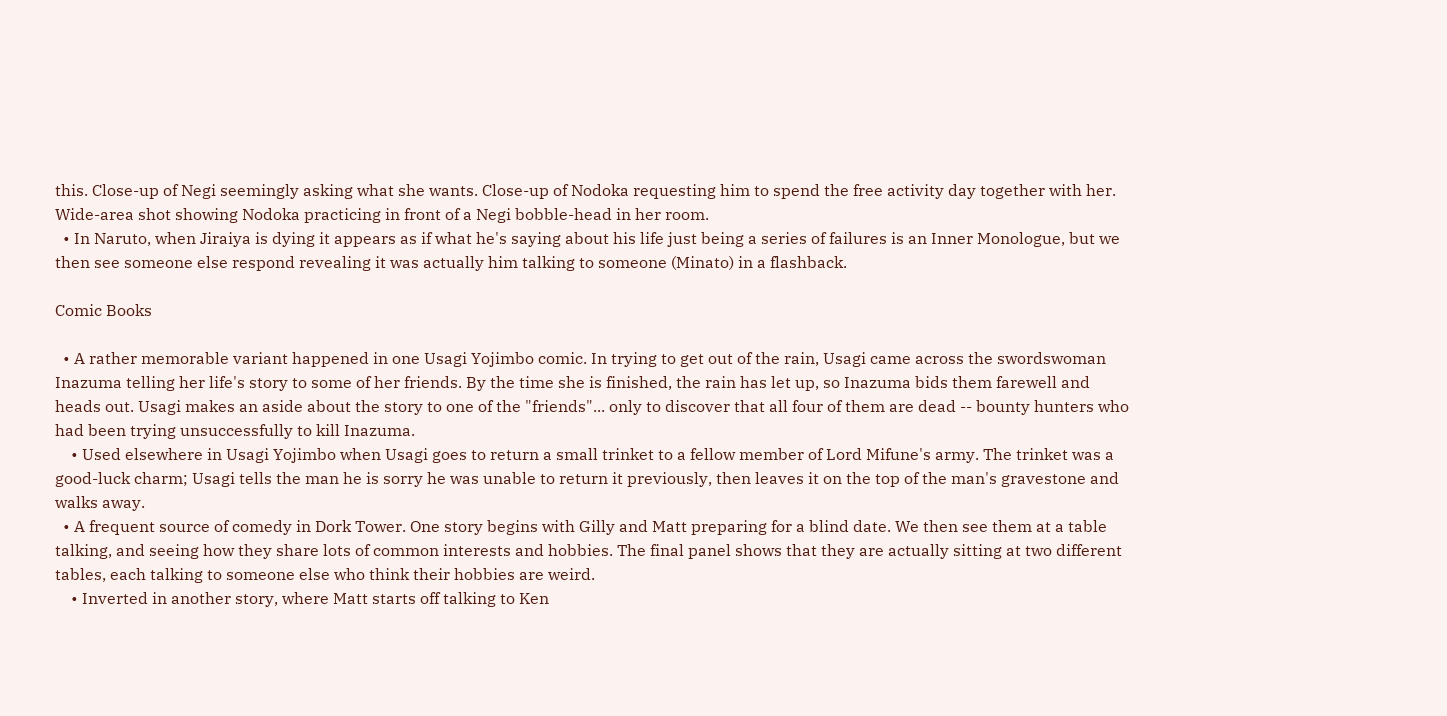this. Close-up of Negi seemingly asking what she wants. Close-up of Nodoka requesting him to spend the free activity day together with her. Wide-area shot showing Nodoka practicing in front of a Negi bobble-head in her room.
  • In Naruto, when Jiraiya is dying it appears as if what he's saying about his life just being a series of failures is an Inner Monologue, but we then see someone else respond revealing it was actually him talking to someone (Minato) in a flashback.

Comic Books

  • A rather memorable variant happened in one Usagi Yojimbo comic. In trying to get out of the rain, Usagi came across the swordswoman Inazuma telling her life's story to some of her friends. By the time she is finished, the rain has let up, so Inazuma bids them farewell and heads out. Usagi makes an aside about the story to one of the "friends"... only to discover that all four of them are dead -- bounty hunters who had been trying unsuccessfully to kill Inazuma.
    • Used elsewhere in Usagi Yojimbo when Usagi goes to return a small trinket to a fellow member of Lord Mifune's army. The trinket was a good-luck charm; Usagi tells the man he is sorry he was unable to return it previously, then leaves it on the top of the man's gravestone and walks away.
  • A frequent source of comedy in Dork Tower. One story begins with Gilly and Matt preparing for a blind date. We then see them at a table talking, and seeing how they share lots of common interests and hobbies. The final panel shows that they are actually sitting at two different tables, each talking to someone else who think their hobbies are weird.
    • Inverted in another story, where Matt starts off talking to Ken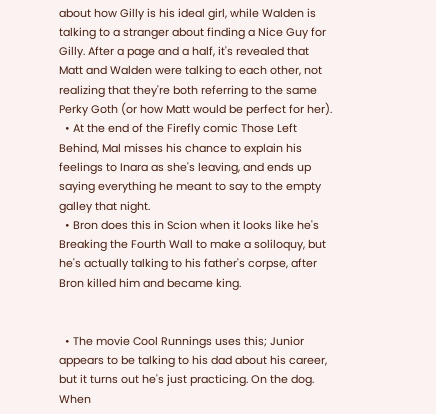about how Gilly is his ideal girl, while Walden is talking to a stranger about finding a Nice Guy for Gilly. After a page and a half, it's revealed that Matt and Walden were talking to each other, not realizing that they're both referring to the same Perky Goth (or how Matt would be perfect for her).
  • At the end of the Firefly comic Those Left Behind, Mal misses his chance to explain his feelings to Inara as she's leaving, and ends up saying everything he meant to say to the empty galley that night.
  • Bron does this in Scion when it looks like he's Breaking the Fourth Wall to make a soliloquy, but he's actually talking to his father's corpse, after Bron killed him and became king.


  • The movie Cool Runnings uses this; Junior appears to be talking to his dad about his career, but it turns out he's just practicing. On the dog. When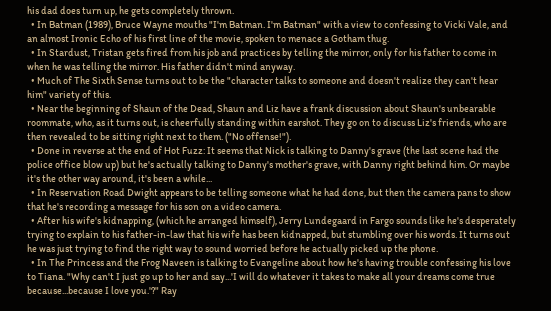his dad does turn up, he gets completely thrown.
  • In Batman (1989), Bruce Wayne mouths "I'm Batman. I'm Batman" with a view to confessing to Vicki Vale, and an almost Ironic Echo of his first line of the movie, spoken to menace a Gotham thug.
  • In Stardust, Tristan gets fired from his job and practices by telling the mirror, only for his father to come in when he was telling the mirror. His father didn't mind anyway.
  • Much of The Sixth Sense turns out to be the "character talks to someone and doesn't realize they can't hear him" variety of this.
  • Near the beginning of Shaun of the Dead, Shaun and Liz have a frank discussion about Shaun's unbearable roommate, who, as it turns out, is cheerfully standing within earshot. They go on to discuss Liz's friends, who are then revealed to be sitting right next to them. ("No offense!").
  • Done in reverse at the end of Hot Fuzz: It seems that Nick is talking to Danny's grave (the last scene had the police office blow up) but he's actually talking to Danny's mother's grave, with Danny right behind him. Or maybe it's the other way around, it's been a while...
  • In Reservation Road Dwight appears to be telling someone what he had done, but then the camera pans to show that he's recording a message for his son on a video camera.
  • After his wife's kidnapping, (which he arranged himself), Jerry Lundegaard in Fargo sounds like he's desperately trying to explain to his father-in-law that his wife has been kidnapped, but stumbling over his words. It turns out he was just trying to find the right way to sound worried before he actually picked up the phone.
  • In The Princess and the Frog Naveen is talking to Evangeline about how he's having trouble confessing his love to Tiana. "Why can't I just go up to her and say...'I will do whatever it takes to make all your dreams come true because...because I love you.'?" Ray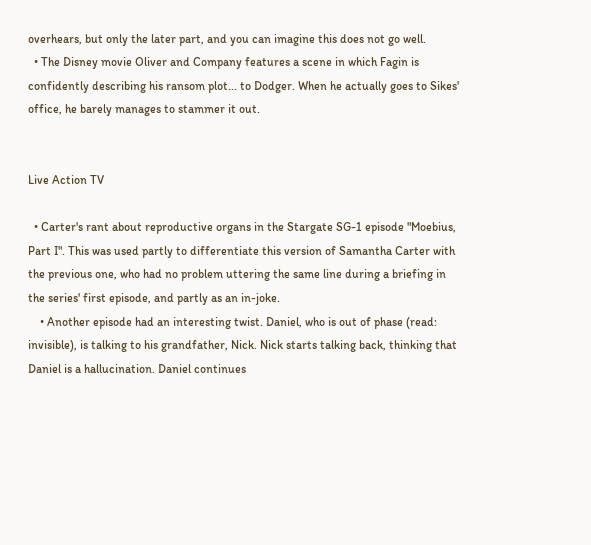overhears, but only the later part, and you can imagine this does not go well.
  • The Disney movie Oliver and Company features a scene in which Fagin is confidently describing his ransom plot... to Dodger. When he actually goes to Sikes' office, he barely manages to stammer it out.


Live Action TV

  • Carter's rant about reproductive organs in the Stargate SG-1 episode "Moebius, Part I". This was used partly to differentiate this version of Samantha Carter with the previous one, who had no problem uttering the same line during a briefing in the series' first episode, and partly as an in-joke.
    • Another episode had an interesting twist. Daniel, who is out of phase (read: invisible), is talking to his grandfather, Nick. Nick starts talking back, thinking that Daniel is a hallucination. Daniel continues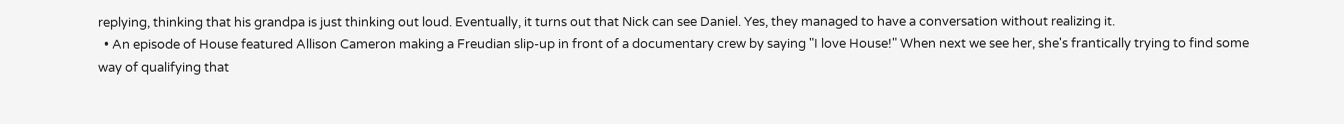replying, thinking that his grandpa is just thinking out loud. Eventually, it turns out that Nick can see Daniel. Yes, they managed to have a conversation without realizing it.
  • An episode of House featured Allison Cameron making a Freudian slip-up in front of a documentary crew by saying "I love House!" When next we see her, she's frantically trying to find some way of qualifying that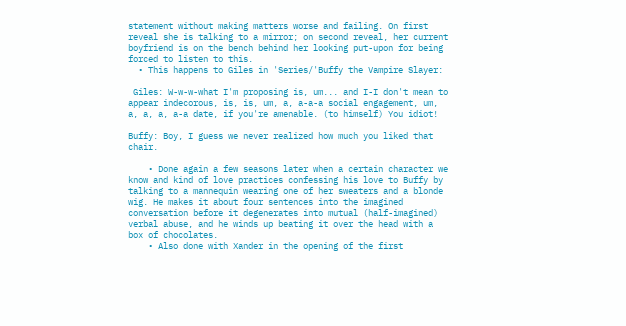statement without making matters worse and failing. On first reveal she is talking to a mirror; on second reveal, her current boyfriend is on the bench behind her looking put-upon for being forced to listen to this.
  • This happens to Giles in 'Series/'Buffy the Vampire Slayer:

 Giles: W-w-w-what I'm proposing is, um... and I-I don't mean to appear indecorous, is, is, um, a, a-a-a social engagement, um, a, a, a, a-a date, if you're amenable. (to himself) You idiot!

Buffy: Boy, I guess we never realized how much you liked that chair.

    • Done again a few seasons later when a certain character we know and kind of love practices confessing his love to Buffy by talking to a mannequin wearing one of her sweaters and a blonde wig. He makes it about four sentences into the imagined conversation before it degenerates into mutual (half-imagined) verbal abuse, and he winds up beating it over the head with a box of chocolates.
    • Also done with Xander in the opening of the first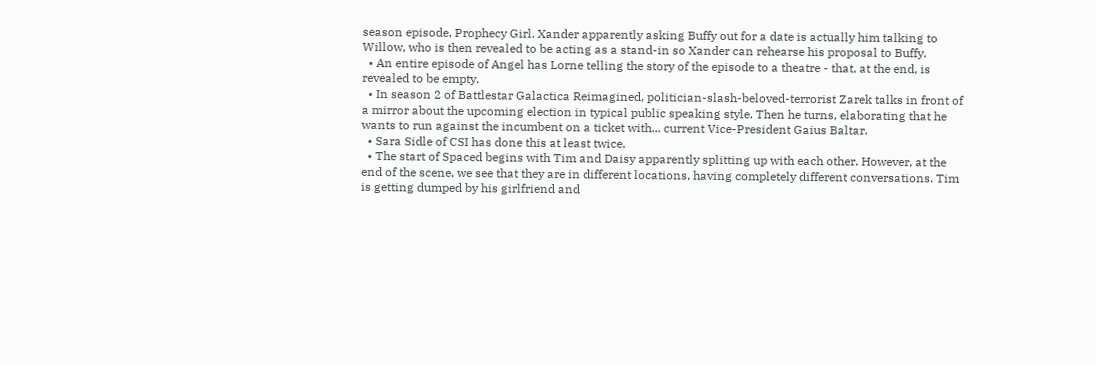season episode, Prophecy Girl. Xander apparently asking Buffy out for a date is actually him talking to Willow, who is then revealed to be acting as a stand-in so Xander can rehearse his proposal to Buffy.
  • An entire episode of Angel has Lorne telling the story of the episode to a theatre - that, at the end, is revealed to be empty.
  • In season 2 of Battlestar Galactica Reimagined, politician-slash-beloved-terrorist Zarek talks in front of a mirror about the upcoming election in typical public speaking style. Then he turns, elaborating that he wants to run against the incumbent on a ticket with... current Vice-President Gaius Baltar.
  • Sara Sidle of CSI has done this at least twice.
  • The start of Spaced begins with Tim and Daisy apparently splitting up with each other. However, at the end of the scene, we see that they are in different locations, having completely different conversations. Tim is getting dumped by his girlfriend and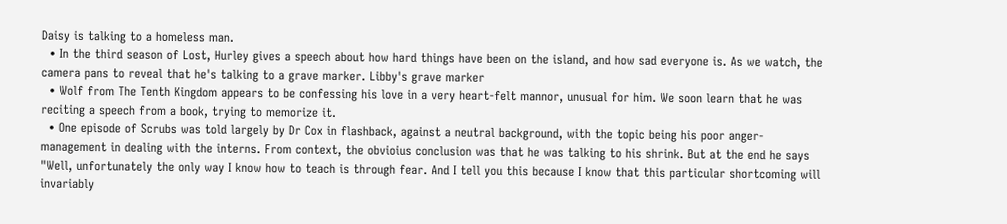Daisy is talking to a homeless man.
  • In the third season of Lost, Hurley gives a speech about how hard things have been on the island, and how sad everyone is. As we watch, the camera pans to reveal that he's talking to a grave marker. Libby's grave marker
  • Wolf from The Tenth Kingdom appears to be confessing his love in a very heart-felt mannor, unusual for him. We soon learn that he was reciting a speech from a book, trying to memorize it.
  • One episode of Scrubs was told largely by Dr Cox in flashback, against a neutral background, with the topic being his poor anger-management in dealing with the interns. From context, the obvioius conclusion was that he was talking to his shrink. But at the end he says "Well, unfortunately the only way I know how to teach is through fear. And I tell you this because I know that this particular shortcoming will invariably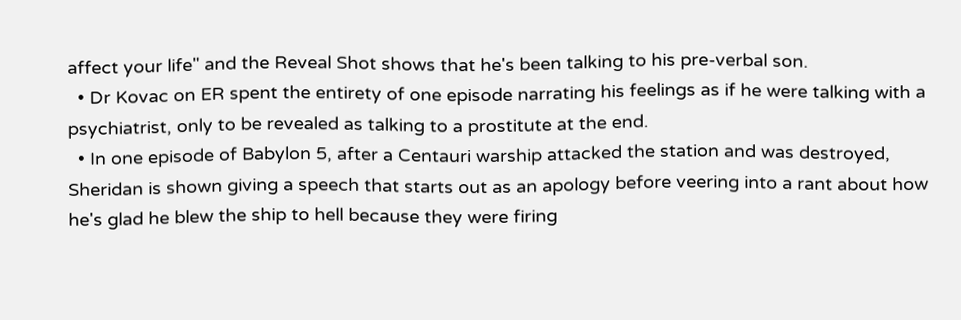affect your life" and the Reveal Shot shows that he's been talking to his pre-verbal son.
  • Dr Kovac on ER spent the entirety of one episode narrating his feelings as if he were talking with a psychiatrist, only to be revealed as talking to a prostitute at the end.
  • In one episode of Babylon 5, after a Centauri warship attacked the station and was destroyed, Sheridan is shown giving a speech that starts out as an apology before veering into a rant about how he's glad he blew the ship to hell because they were firing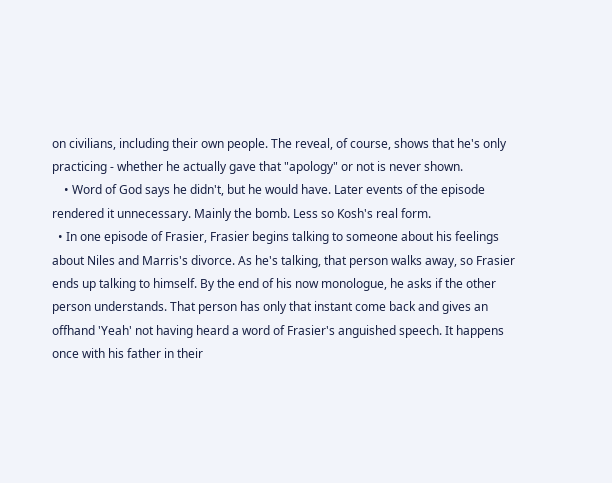on civilians, including their own people. The reveal, of course, shows that he's only practicing - whether he actually gave that "apology" or not is never shown.
    • Word of God says he didn't, but he would have. Later events of the episode rendered it unnecessary. Mainly the bomb. Less so Kosh's real form.
  • In one episode of Frasier, Frasier begins talking to someone about his feelings about Niles and Marris's divorce. As he's talking, that person walks away, so Frasier ends up talking to himself. By the end of his now monologue, he asks if the other person understands. That person has only that instant come back and gives an offhand 'Yeah' not having heard a word of Frasier's anguished speech. It happens once with his father in their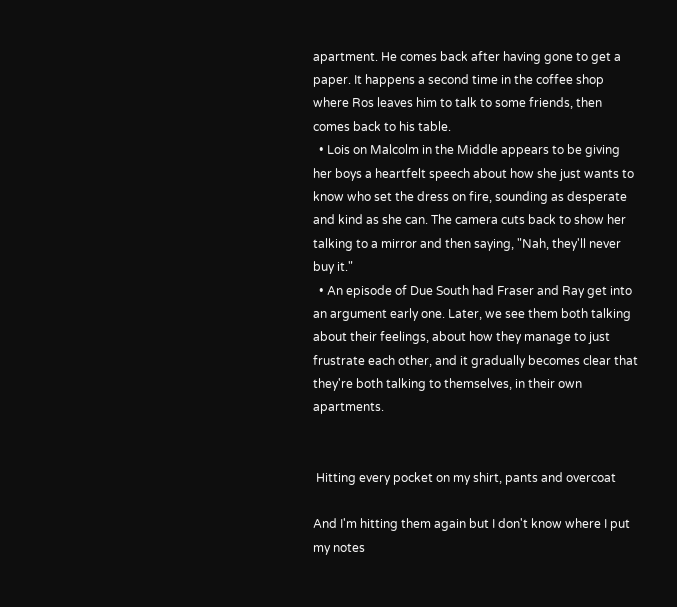apartment. He comes back after having gone to get a paper. It happens a second time in the coffee shop where Ros leaves him to talk to some friends, then comes back to his table.
  • Lois on Malcolm in the Middle appears to be giving her boys a heartfelt speech about how she just wants to know who set the dress on fire, sounding as desperate and kind as she can. The camera cuts back to show her talking to a mirror and then saying, "Nah, they'll never buy it."
  • An episode of Due South had Fraser and Ray get into an argument early one. Later, we see them both talking about their feelings, about how they manage to just frustrate each other, and it gradually becomes clear that they're both talking to themselves, in their own apartments.


 Hitting every pocket on my shirt, pants and overcoat

And I'm hitting them again but I don't know where I put my notes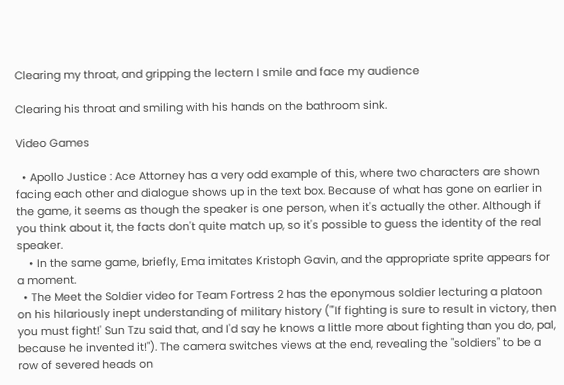Clearing my throat, and gripping the lectern I smile and face my audience

Clearing his throat and smiling with his hands on the bathroom sink.

Video Games

  • Apollo Justice : Ace Attorney has a very odd example of this, where two characters are shown facing each other and dialogue shows up in the text box. Because of what has gone on earlier in the game, it seems as though the speaker is one person, when it's actually the other. Although if you think about it, the facts don't quite match up, so it's possible to guess the identity of the real speaker.
    • In the same game, briefly, Ema imitates Kristoph Gavin, and the appropriate sprite appears for a moment.
  • The Meet the Soldier video for Team Fortress 2 has the eponymous soldier lecturing a platoon on his hilariously inept understanding of military history ("'If fighting is sure to result in victory, then you must fight!' Sun Tzu said that, and I'd say he knows a little more about fighting than you do, pal, because he invented it!"). The camera switches views at the end, revealing the "soldiers" to be a row of severed heads on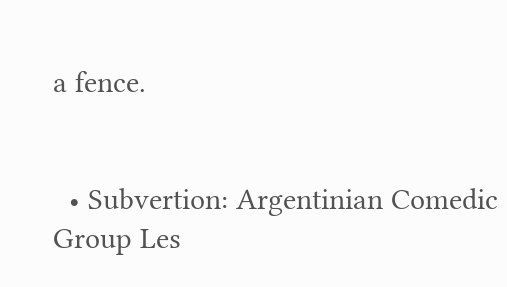a fence.


  • Subvertion: Argentinian Comedic Group Les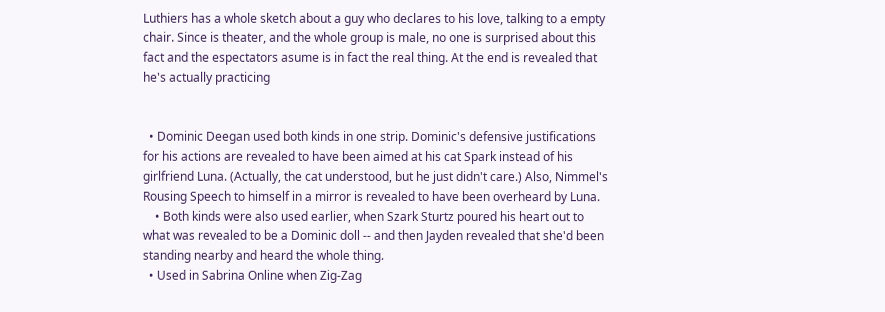Luthiers has a whole sketch about a guy who declares to his love, talking to a empty chair. Since is theater, and the whole group is male, no one is surprised about this fact and the espectators asume is in fact the real thing. At the end is revealed that he's actually practicing


  • Dominic Deegan used both kinds in one strip. Dominic's defensive justifications for his actions are revealed to have been aimed at his cat Spark instead of his girlfriend Luna. (Actually, the cat understood, but he just didn't care.) Also, Nimmel's Rousing Speech to himself in a mirror is revealed to have been overheard by Luna.
    • Both kinds were also used earlier, when Szark Sturtz poured his heart out to what was revealed to be a Dominic doll -- and then Jayden revealed that she'd been standing nearby and heard the whole thing.
  • Used in Sabrina Online when Zig-Zag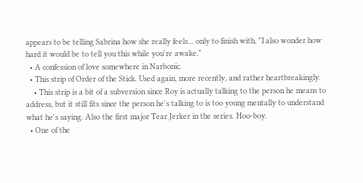appears to be telling Sabrina how she really feels... only to finish with, "I also wonder how hard it would be to tell you this while you're awake."
  • A confession of love somewhere in Narbonic.
  • This strip of Order of the Stick. Used again, more recently, and rather heartbreakingly.
    • This strip is a bit of a subversion since Roy is actually talking to the person he means to address, but it still fits since the person he's talking to is too young mentally to understand what he's saying. Also the first major Tear Jerker in the series. Hoo-boy.
  • One of the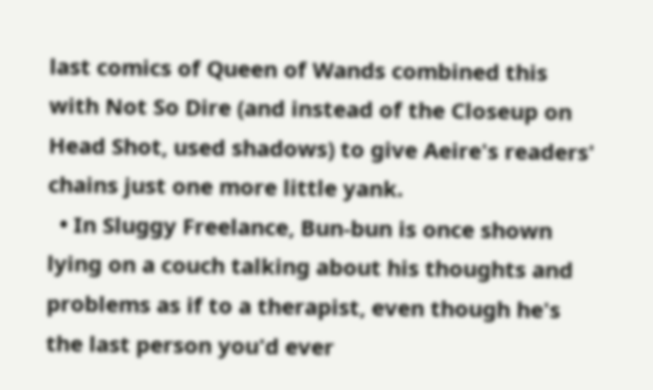last comics of Queen of Wands combined this with Not So Dire (and instead of the Closeup on Head Shot, used shadows) to give Aeire's readers' chains just one more little yank.
  • In Sluggy Freelance, Bun-bun is once shown lying on a couch talking about his thoughts and problems as if to a therapist, even though he's the last person you'd ever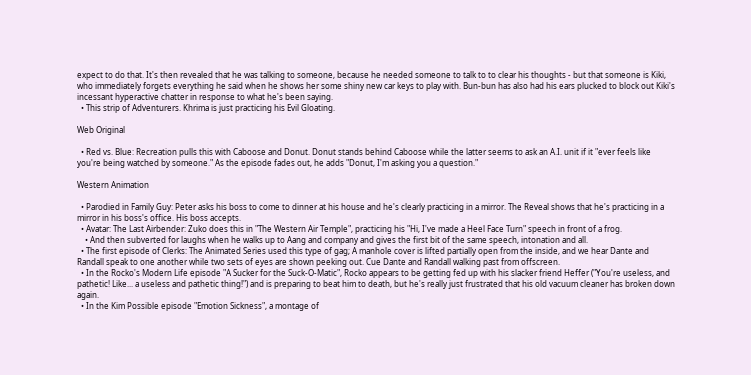expect to do that. It's then revealed that he was talking to someone, because he needed someone to talk to to clear his thoughts - but that someone is Kiki, who immediately forgets everything he said when he shows her some shiny new car keys to play with. Bun-bun has also had his ears plucked to block out Kiki's incessant hyperactive chatter in response to what he's been saying.
  • This strip of Adventurers. Khrima is just practicing his Evil Gloating.

Web Original

  • Red vs. Blue: Recreation pulls this with Caboose and Donut. Donut stands behind Caboose while the latter seems to ask an A.I. unit if it "ever feels like you're being watched by someone." As the episode fades out, he adds "Donut, I'm asking you a question."

Western Animation

  • Parodied in Family Guy: Peter asks his boss to come to dinner at his house and he's clearly practicing in a mirror. The Reveal shows that he's practicing in a mirror in his boss's office. His boss accepts.
  • Avatar: The Last Airbender: Zuko does this in "The Western Air Temple", practicing his "Hi, I've made a Heel Face Turn" speech in front of a frog.
    • And then subverted for laughs when he walks up to Aang and company and gives the first bit of the same speech, intonation and all.
  • The first episode of Clerks: The Animated Series used this type of gag; A manhole cover is lifted partially open from the inside, and we hear Dante and Randall speak to one another while two sets of eyes are shown peeking out. Cue Dante and Randall walking past from offscreen.
  • In the Rocko's Modern Life episode "A Sucker for the Suck-O-Matic", Rocko appears to be getting fed up with his slacker friend Heffer ("You're useless, and pathetic! Like... a useless and pathetic thing!") and is preparing to beat him to death, but he's really just frustrated that his old vacuum cleaner has broken down again.
  • In the Kim Possible episode "Emotion Sickness", a montage of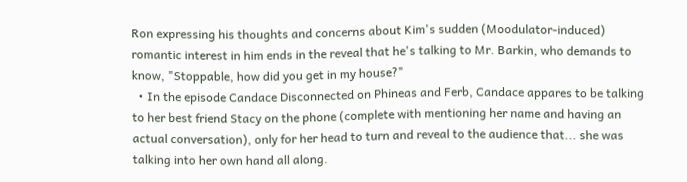Ron expressing his thoughts and concerns about Kim's sudden (Moodulator-induced) romantic interest in him ends in the reveal that he's talking to Mr. Barkin, who demands to know, "Stoppable, how did you get in my house?"
  • In the episode Candace Disconnected on Phineas and Ferb, Candace appares to be talking to her best friend Stacy on the phone (complete with mentioning her name and having an actual conversation), only for her head to turn and reveal to the audience that... she was talking into her own hand all along.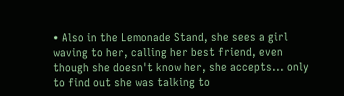• Also in the Lemonade Stand, she sees a girl waving to her, calling her best friend, even though she doesn't know her, she accepts... only to find out she was talking to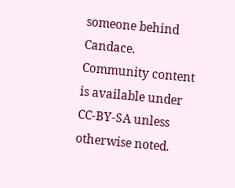someone behind Candace.
Community content is available under CC-BY-SA unless otherwise noted.